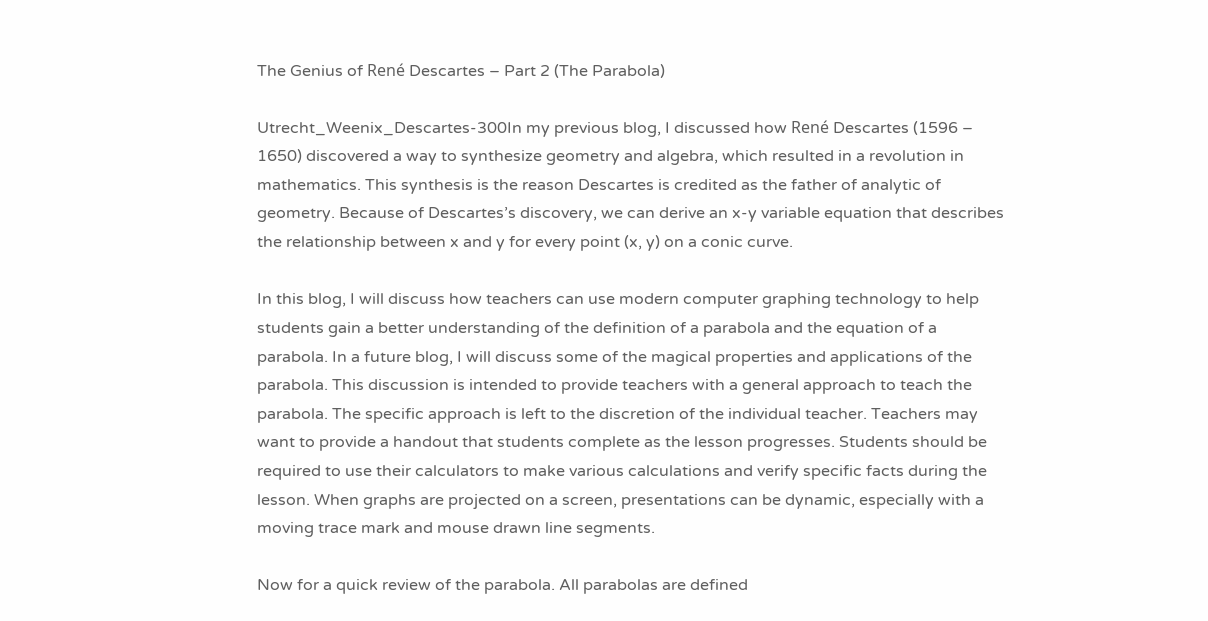The Genius of René Descartes – Part 2 (The Parabola)

Utrecht_Weenix_Descartes-300In my previous blog, I discussed how René Descartes (1596 – 1650) discovered a way to synthesize geometry and algebra, which resulted in a revolution in mathematics. This synthesis is the reason Descartes is credited as the father of analytic of geometry. Because of Descartes’s discovery, we can derive an x-y variable equation that describes the relationship between x and y for every point (x, y) on a conic curve.

In this blog, I will discuss how teachers can use modern computer graphing technology to help students gain a better understanding of the definition of a parabola and the equation of a parabola. In a future blog, I will discuss some of the magical properties and applications of the parabola. This discussion is intended to provide teachers with a general approach to teach the parabola. The specific approach is left to the discretion of the individual teacher. Teachers may want to provide a handout that students complete as the lesson progresses. Students should be required to use their calculators to make various calculations and verify specific facts during the lesson. When graphs are projected on a screen, presentations can be dynamic, especially with a moving trace mark and mouse drawn line segments.

Now for a quick review of the parabola. All parabolas are defined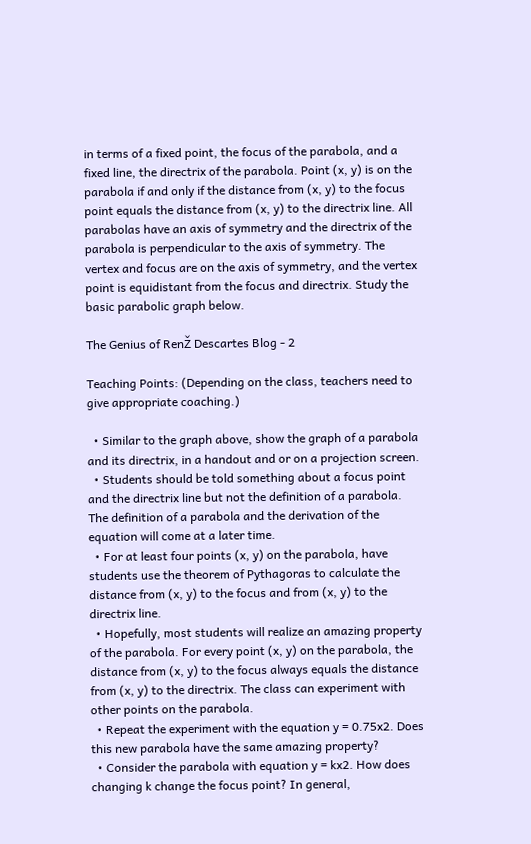in terms of a fixed point, the focus of the parabola, and a fixed line, the directrix of the parabola. Point (x, y) is on the parabola if and only if the distance from (x, y) to the focus point equals the distance from (x, y) to the directrix line. All parabolas have an axis of symmetry and the directrix of the parabola is perpendicular to the axis of symmetry. The vertex and focus are on the axis of symmetry, and the vertex point is equidistant from the focus and directrix. Study the basic parabolic graph below.

The Genius of RenŽ Descartes Blog - 2

Teaching Points: (Depending on the class, teachers need to give appropriate coaching.)

  • Similar to the graph above, show the graph of a parabola and its directrix, in a handout and or on a projection screen.
  • Students should be told something about a focus point and the directrix line but not the definition of a parabola. The definition of a parabola and the derivation of the equation will come at a later time.
  • For at least four points (x, y) on the parabola, have students use the theorem of Pythagoras to calculate the distance from (x, y) to the focus and from (x, y) to the directrix line.
  • Hopefully, most students will realize an amazing property of the parabola. For every point (x, y) on the parabola, the distance from (x, y) to the focus always equals the distance from (x, y) to the directrix. The class can experiment with other points on the parabola.
  • Repeat the experiment with the equation y = 0.75x2. Does this new parabola have the same amazing property?
  • Consider the parabola with equation y = kx2. How does changing k change the focus point? In general,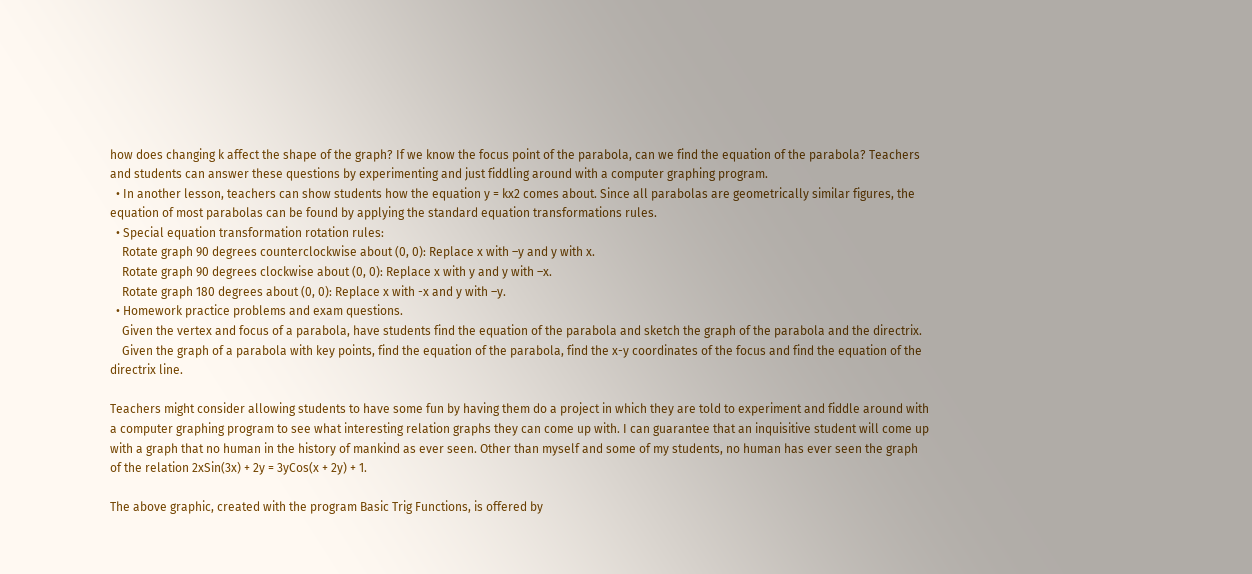how does changing k affect the shape of the graph? If we know the focus point of the parabola, can we find the equation of the parabola? Teachers and students can answer these questions by experimenting and just fiddling around with a computer graphing program.
  • In another lesson, teachers can show students how the equation y = kx2 comes about. Since all parabolas are geometrically similar figures, the equation of most parabolas can be found by applying the standard equation transformations rules.
  • Special equation transformation rotation rules:
    Rotate graph 90 degrees counterclockwise about (0, 0): Replace x with –y and y with x.
    Rotate graph 90 degrees clockwise about (0, 0): Replace x with y and y with –x.
    Rotate graph 180 degrees about (0, 0): Replace x with -x and y with –y.
  • Homework practice problems and exam questions.
    Given the vertex and focus of a parabola, have students find the equation of the parabola and sketch the graph of the parabola and the directrix.
    Given the graph of a parabola with key points, find the equation of the parabola, find the x-y coordinates of the focus and find the equation of the directrix line.

Teachers might consider allowing students to have some fun by having them do a project in which they are told to experiment and fiddle around with a computer graphing program to see what interesting relation graphs they can come up with. I can guarantee that an inquisitive student will come up with a graph that no human in the history of mankind as ever seen. Other than myself and some of my students, no human has ever seen the graph of the relation 2xSin(3x) + 2y = 3yCos(x + 2y) + 1.

The above graphic, created with the program Basic Trig Functions, is offered by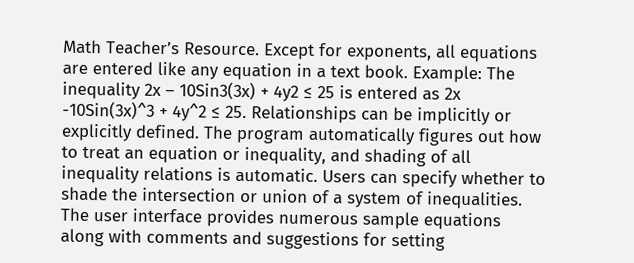Math Teacher’s Resource. Except for exponents, all equations are entered like any equation in a text book. Example: The inequality 2x – 10Sin3(3x) + 4y2 ≤ 25 is entered as 2x -10Sin(3x)^3 + 4y^2 ≤ 25. Relationships can be implicitly or explicitly defined. The program automatically figures out how to treat an equation or inequality, and shading of all inequality relations is automatic. Users can specify whether to shade the intersection or union of a system of inequalities. The user interface provides numerous sample equations along with comments and suggestions for setting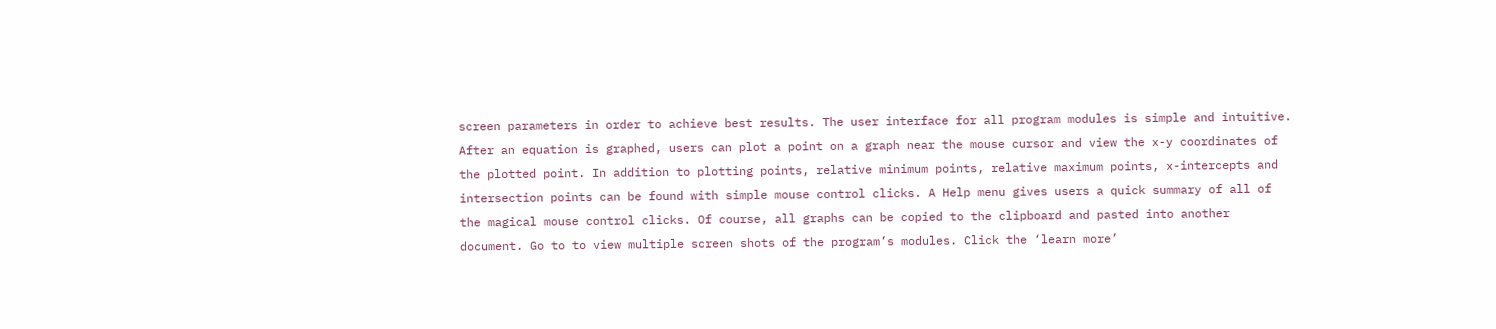screen parameters in order to achieve best results. The user interface for all program modules is simple and intuitive. After an equation is graphed, users can plot a point on a graph near the mouse cursor and view the x-y coordinates of the plotted point. In addition to plotting points, relative minimum points, relative maximum points, x-intercepts and intersection points can be found with simple mouse control clicks. A Help menu gives users a quick summary of all of the magical mouse control clicks. Of course, all graphs can be copied to the clipboard and pasted into another document. Go to to view multiple screen shots of the program’s modules. Click the ‘learn more’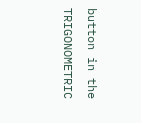button in the TRIGONOMETRIC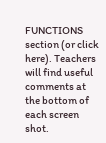FUNCTIONS section (or click here). Teachers will find useful comments at the bottom of each screen shot.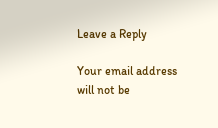Leave a Reply

Your email address will not be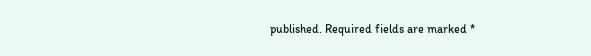published. Required fields are marked *